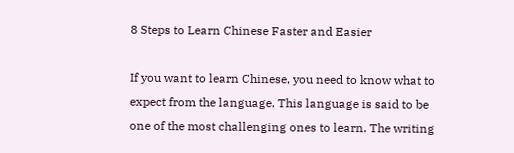8 Steps to Learn Chinese Faster and Easier

If you want to learn Chinese, you need to know what to expect from the language. This language is said to be one of the most challenging ones to learn. The writing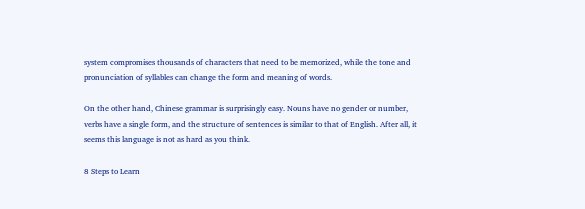system compromises thousands of characters that need to be memorized, while the tone and pronunciation of syllables can change the form and meaning of words.

On the other hand, Chinese grammar is surprisingly easy. Nouns have no gender or number, verbs have a single form, and the structure of sentences is similar to that of English. After all, it seems this language is not as hard as you think.

8 Steps to Learn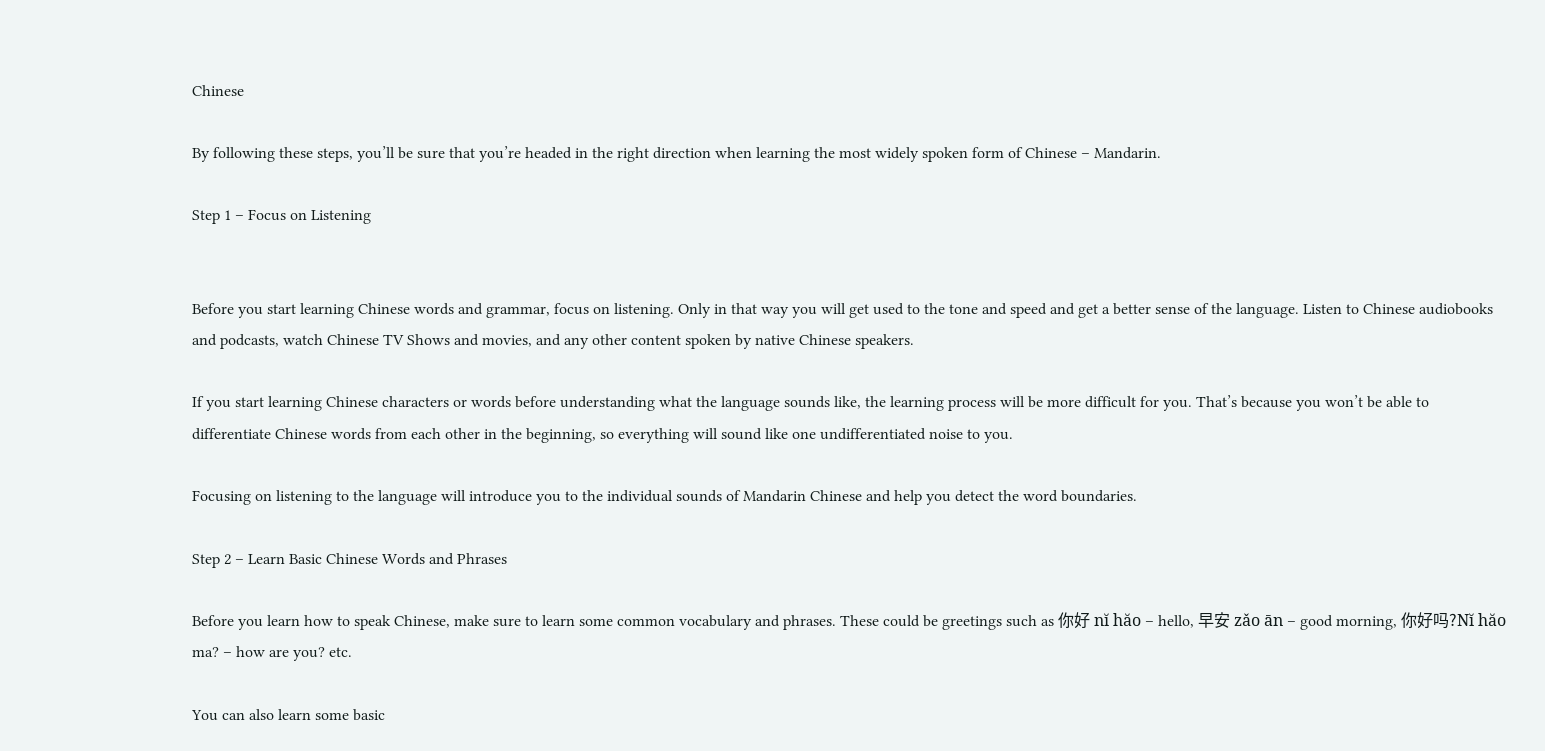Chinese

By following these steps, you’ll be sure that you’re headed in the right direction when learning the most widely spoken form of Chinese – Mandarin.

Step 1 – Focus on Listening


Before you start learning Chinese words and grammar, focus on listening. Only in that way you will get used to the tone and speed and get a better sense of the language. Listen to Chinese audiobooks and podcasts, watch Chinese TV Shows and movies, and any other content spoken by native Chinese speakers.

If you start learning Chinese characters or words before understanding what the language sounds like, the learning process will be more difficult for you. That’s because you won’t be able to differentiate Chinese words from each other in the beginning, so everything will sound like one undifferentiated noise to you.

Focusing on listening to the language will introduce you to the individual sounds of Mandarin Chinese and help you detect the word boundaries.

Step 2 – Learn Basic Chinese Words and Phrases

Before you learn how to speak Chinese, make sure to learn some common vocabulary and phrases. These could be greetings such as 你好 nĭ hăo – hello, 早安 zǎo ān – good morning, 你好吗?Nĭ hăo ma? – how are you? etc.

You can also learn some basic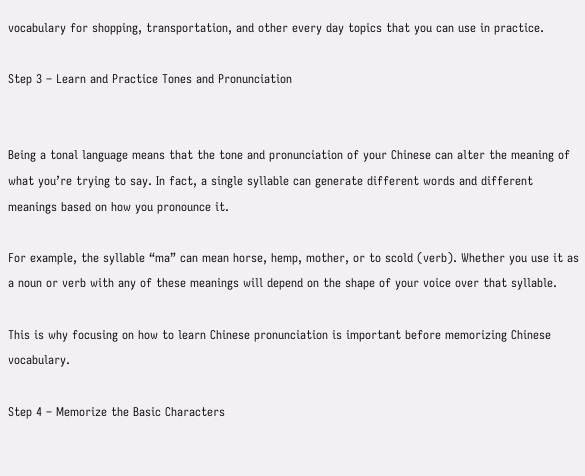vocabulary for shopping, transportation, and other every day topics that you can use in practice.

Step 3 – Learn and Practice Tones and Pronunciation


Being a tonal language means that the tone and pronunciation of your Chinese can alter the meaning of what you’re trying to say. In fact, a single syllable can generate different words and different meanings based on how you pronounce it.

For example, the syllable “ma” can mean horse, hemp, mother, or to scold (verb). Whether you use it as a noun or verb with any of these meanings will depend on the shape of your voice over that syllable.

This is why focusing on how to learn Chinese pronunciation is important before memorizing Chinese vocabulary.

Step 4 – Memorize the Basic Characters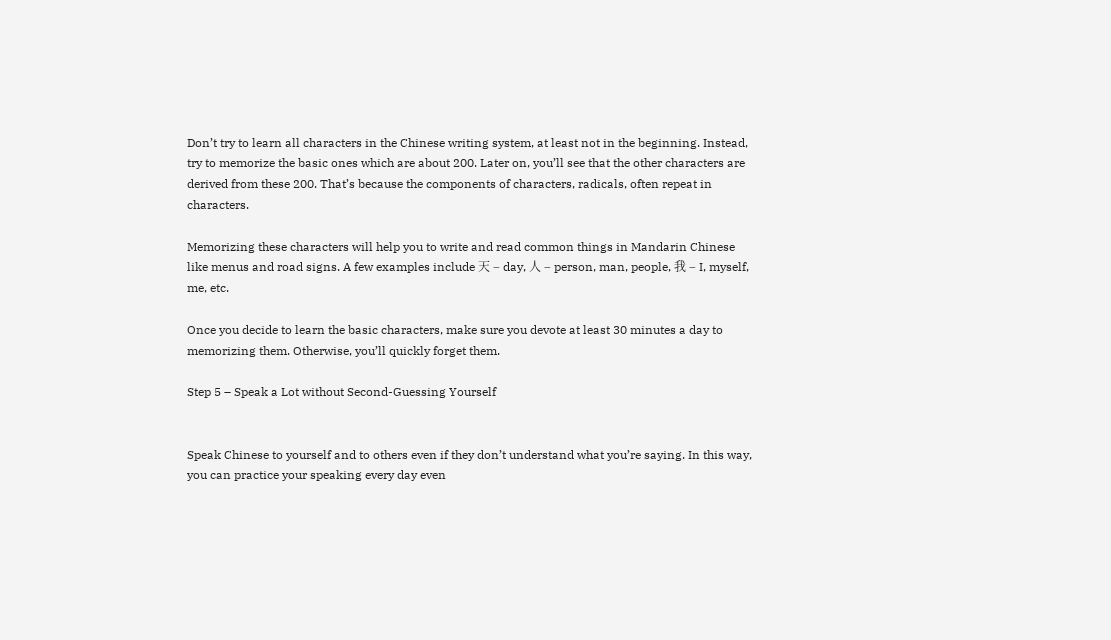Don’t try to learn all characters in the Chinese writing system, at least not in the beginning. Instead, try to memorize the basic ones which are about 200. Later on, you’ll see that the other characters are derived from these 200. That’s because the components of characters, radicals, often repeat in characters.

Memorizing these characters will help you to write and read common things in Mandarin Chinese like menus and road signs. A few examples include 天 – day, 人 – person, man, people, 我 – I, myself, me, etc.

Once you decide to learn the basic characters, make sure you devote at least 30 minutes a day to memorizing them. Otherwise, you’ll quickly forget them.

Step 5 – Speak a Lot without Second-Guessing Yourself


Speak Chinese to yourself and to others even if they don’t understand what you’re saying. In this way, you can practice your speaking every day even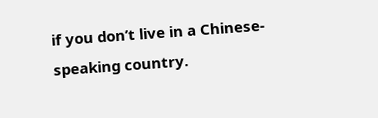if you don’t live in a Chinese-speaking country.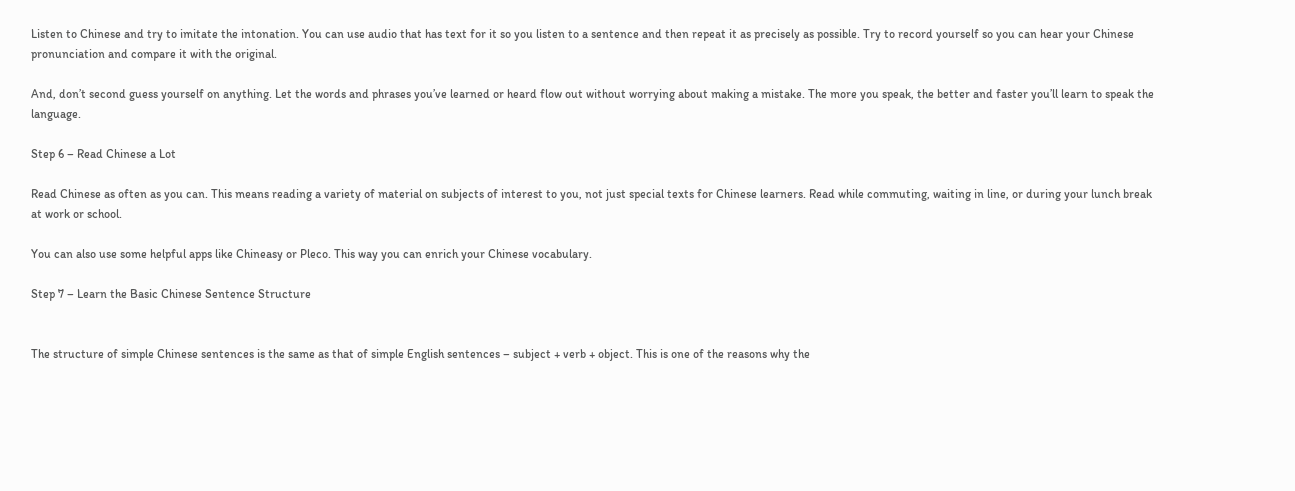Listen to Chinese and try to imitate the intonation. You can use audio that has text for it so you listen to a sentence and then repeat it as precisely as possible. Try to record yourself so you can hear your Chinese pronunciation and compare it with the original.

And, don’t second guess yourself on anything. Let the words and phrases you’ve learned or heard flow out without worrying about making a mistake. The more you speak, the better and faster you’ll learn to speak the language.

Step 6 – Read Chinese a Lot

Read Chinese as often as you can. This means reading a variety of material on subjects of interest to you, not just special texts for Chinese learners. Read while commuting, waiting in line, or during your lunch break at work or school.

You can also use some helpful apps like Chineasy or Pleco. This way you can enrich your Chinese vocabulary.

Step 7 – Learn the Basic Chinese Sentence Structure


The structure of simple Chinese sentences is the same as that of simple English sentences – subject + verb + object. This is one of the reasons why the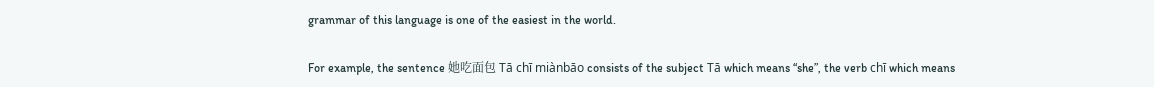grammar of this language is one of the easiest in the world.

For example, the sentence 她吃面包 Tā chī miànbāo consists of the subject Tā which means “she”, the verb chī which means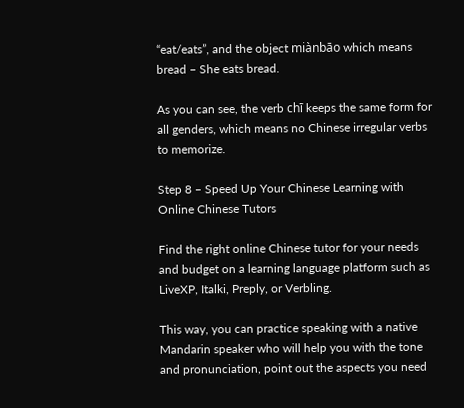“eat/eats”, and the object miànbāo which means bread – She eats bread.

As you can see, the verb chī keeps the same form for all genders, which means no Chinese irregular verbs to memorize.

Step 8 – Speed Up Your Chinese Learning with Online Chinese Tutors

Find the right online Chinese tutor for your needs and budget on a learning language platform such as LiveXP, Italki, Preply, or Verbling.

This way, you can practice speaking with a native Mandarin speaker who will help you with the tone and pronunciation, point out the aspects you need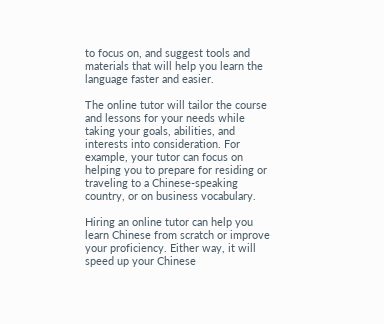to focus on, and suggest tools and materials that will help you learn the language faster and easier.

The online tutor will tailor the course and lessons for your needs while taking your goals, abilities, and interests into consideration. For example, your tutor can focus on helping you to prepare for residing or traveling to a Chinese-speaking country, or on business vocabulary.

Hiring an online tutor can help you learn Chinese from scratch or improve your proficiency. Either way, it will speed up your Chinese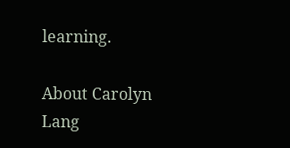learning.

About Carolyn Lang